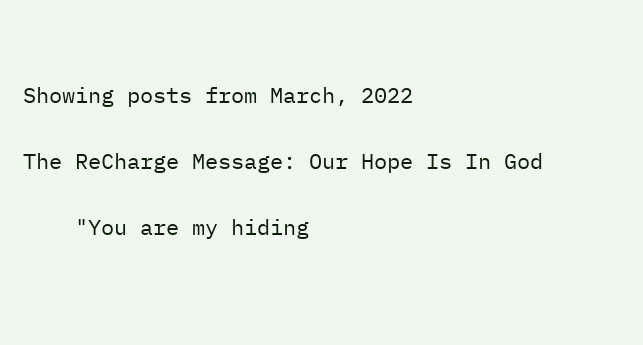Showing posts from March, 2022

The ReCharge Message: Our Hope Is In God

    "You are my hiding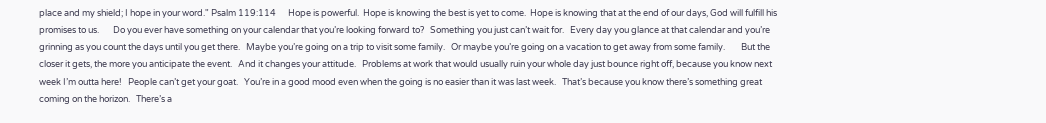place and my shield; I hope in your word." Psalm 119:114      Hope is powerful.  Hope is knowing the best is yet to come.  Hope is knowing that at the end of our days, God will fulfill his promises to us.       Do you ever have something on your calendar that you’re looking forward to?   Something you just can’t wait for.   Every day you glance at that calendar and you’re grinning as you count the days until you get there.   Maybe you’re going on a trip to visit some family.   Or maybe you’re going on a vacation to get away from some family.        But the closer it gets, the more you anticipate the event.   And it changes your attitude.   Problems at work that would usually ruin your whole day just bounce right off, because you know next week I’m outta here!   People can’t get your goat.   You’re in a good mood even when the going is no easier than it was last week.   That’s because you know there’s something great coming on the horizon.   There’s a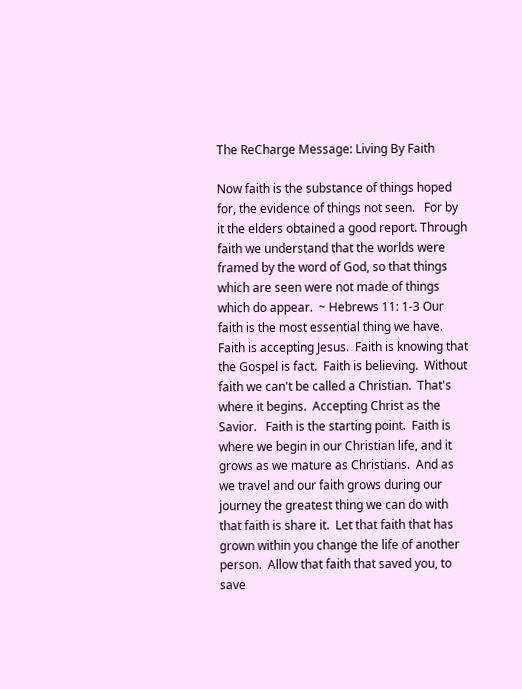The ReCharge Message: Living By Faith

Now faith is the substance of things hoped for, the evidence of things not seen.   For by it the elders obtained a good report. Through faith we understand that the worlds were framed by the word of God, so that things which are seen were not made of things which do appear.  ~ Hebrews 11: 1-3 Our faith is the most essential thing we have.  Faith is accepting Jesus.  Faith is knowing that the Gospel is fact.  Faith is believing.  Without faith we can't be called a Christian.  That's where it begins.  Accepting Christ as the Savior.   Faith is the starting point.  Faith is where we begin in our Christian life, and it grows as we mature as Christians.  And as we travel and our faith grows during our journey the greatest thing we can do with that faith is share it.  Let that faith that has grown within you change the life of another person.  Allow that faith that saved you, to save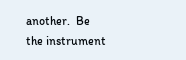another.  Be the instrument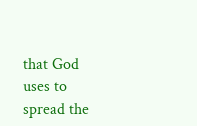that God uses to spread the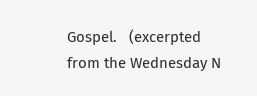Gospel.   (excerpted from the Wednesday N